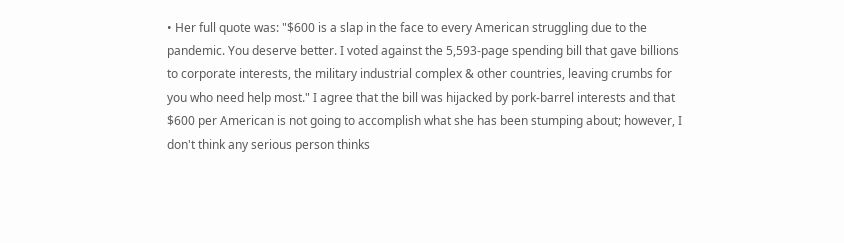• Her full quote was: "$600 is a slap in the face to every American struggling due to the pandemic. You deserve better. I voted against the 5,593-page spending bill that gave billions to corporate interests, the military industrial complex & other countries, leaving crumbs for you who need help most." I agree that the bill was hijacked by pork-barrel interests and that $600 per American is not going to accomplish what she has been stumping about; however, I don't think any serious person thinks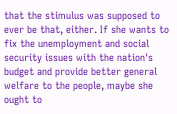that the stimulus was supposed to ever be that, either. If she wants to fix the unemployment and social security issues with the nation's budget and provide better general welfare to the people, maybe she ought to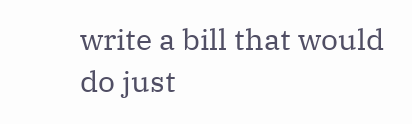write a bill that would do just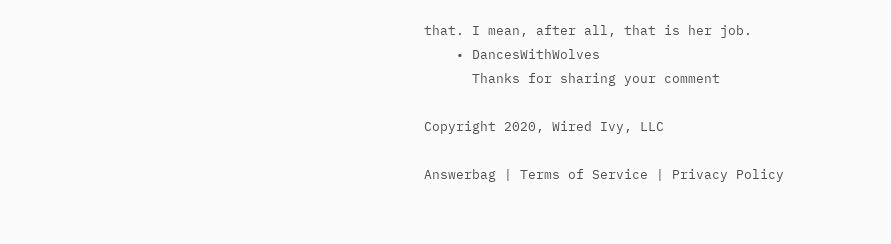that. I mean, after all, that is her job.
    • DancesWithWolves
      Thanks for sharing your comment

Copyright 2020, Wired Ivy, LLC

Answerbag | Terms of Service | Privacy Policy